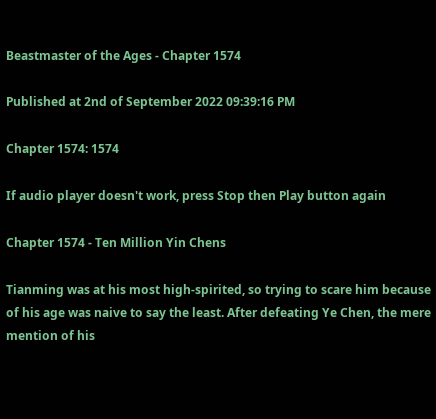Beastmaster of the Ages - Chapter 1574

Published at 2nd of September 2022 09:39:16 PM

Chapter 1574: 1574

If audio player doesn't work, press Stop then Play button again

Chapter 1574 - Ten Million Yin Chens

Tianming was at his most high-spirited, so trying to scare him because of his age was naive to say the least. After defeating Ye Chen, the mere mention of his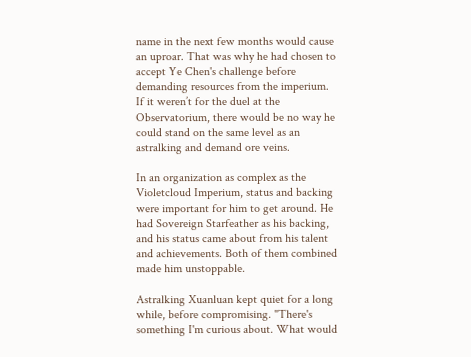name in the next few months would cause an uproar. That was why he had chosen to accept Ye Chen's challenge before demanding resources from the imperium. If it weren’t for the duel at the Observatorium, there would be no way he could stand on the same level as an astralking and demand ore veins.

In an organization as complex as the Violetcloud Imperium, status and backing were important for him to get around. He had Sovereign Starfeather as his backing, and his status came about from his talent and achievements. Both of them combined made him unstoppable.

Astralking Xuanluan kept quiet for a long while, before compromising. "There's something I'm curious about. What would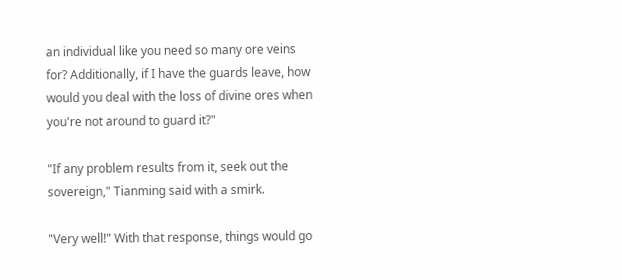an individual like you need so many ore veins for? Additionally, if I have the guards leave, how would you deal with the loss of divine ores when you're not around to guard it?"

"If any problem results from it, seek out the sovereign," Tianming said with a smirk.

"Very well!" With that response, things would go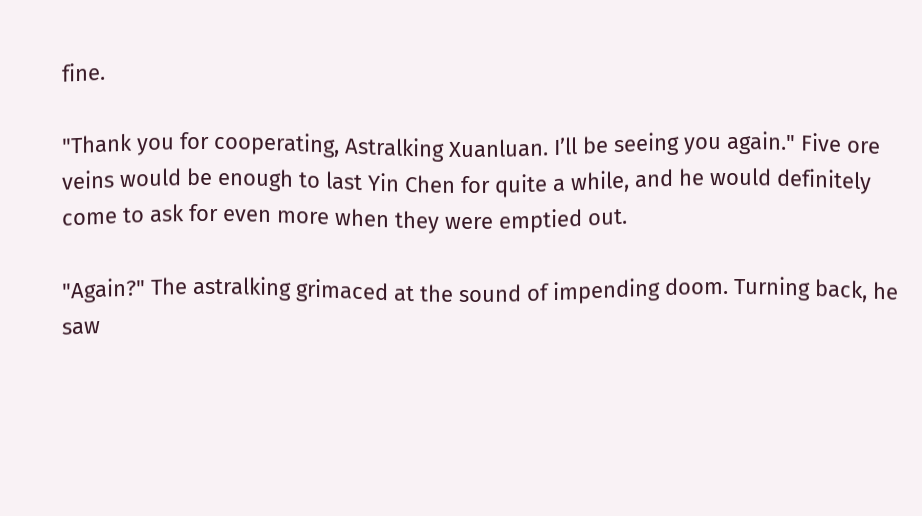fine.

"Thank you for cooperating, Astralking Xuanluan. I’ll be seeing you again." Five ore veins would be enough to last Yin Chen for quite a while, and he would definitely come to ask for even more when they were emptied out.

"Again?" The astralking grimaced at the sound of impending doom. Turning back, he saw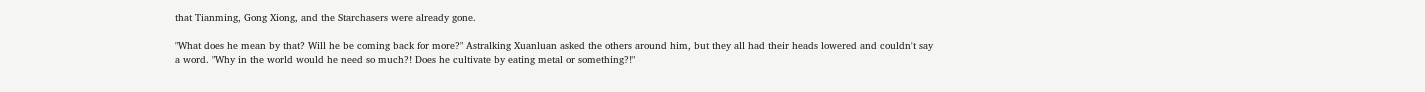that Tianming, Gong Xiong, and the Starchasers were already gone.

"What does he mean by that? Will he be coming back for more?" Astralking Xuanluan asked the others around him, but they all had their heads lowered and couldn't say a word. "Why in the world would he need so much?! Does he cultivate by eating metal or something?!"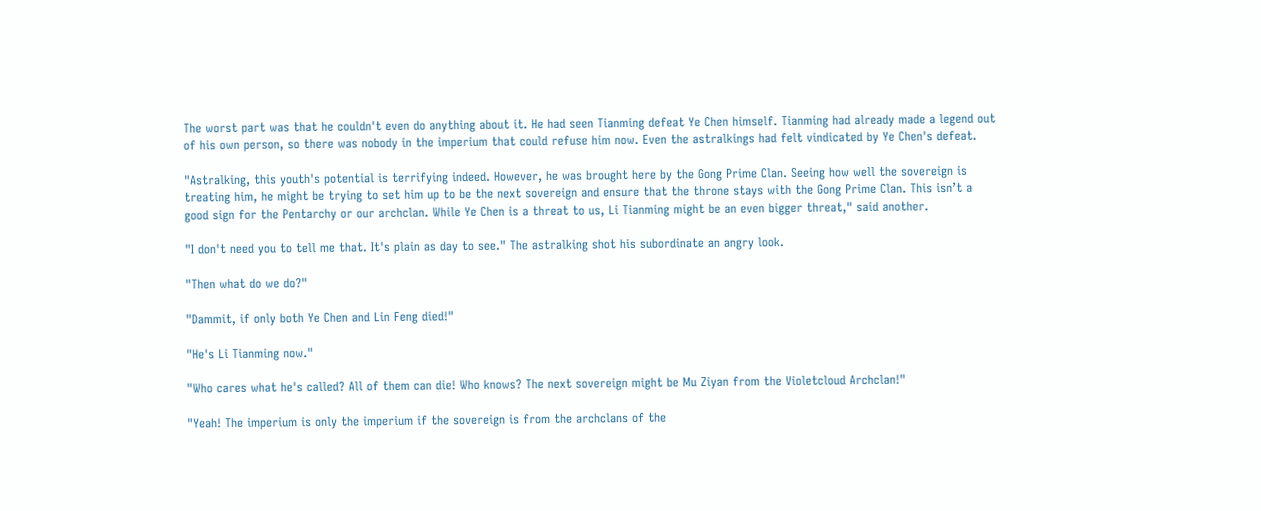The worst part was that he couldn't even do anything about it. He had seen Tianming defeat Ye Chen himself. Tianming had already made a legend out of his own person, so there was nobody in the imperium that could refuse him now. Even the astralkings had felt vindicated by Ye Chen's defeat.

"Astralking, this youth's potential is terrifying indeed. However, he was brought here by the Gong Prime Clan. Seeing how well the sovereign is treating him, he might be trying to set him up to be the next sovereign and ensure that the throne stays with the Gong Prime Clan. This isn’t a good sign for the Pentarchy or our archclan. While Ye Chen is a threat to us, Li Tianming might be an even bigger threat," said another.

"I don't need you to tell me that. It's plain as day to see." The astralking shot his subordinate an angry look.

"Then what do we do?"

"Dammit, if only both Ye Chen and Lin Feng died!"

"He's Li Tianming now."

"Who cares what he's called? All of them can die! Who knows? The next sovereign might be Mu Ziyan from the Violetcloud Archclan!"

"Yeah! The imperium is only the imperium if the sovereign is from the archclans of the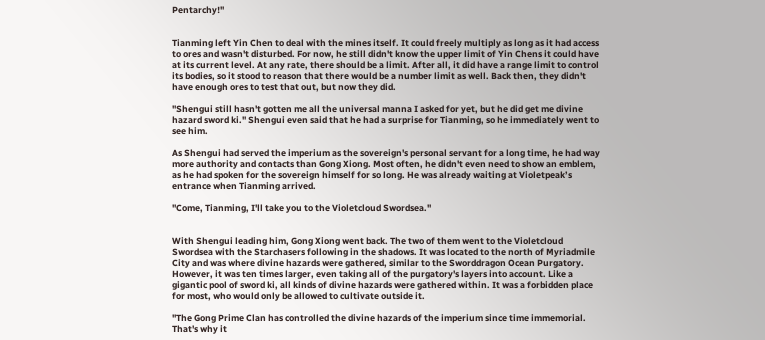Pentarchy!"


Tianming left Yin Chen to deal with the mines itself. It could freely multiply as long as it had access to ores and wasn't disturbed. For now, he still didn't know the upper limit of Yin Chens it could have at its current level. At any rate, there should be a limit. After all, it did have a range limit to control its bodies, so it stood to reason that there would be a number limit as well. Back then, they didn't have enough ores to test that out, but now they did.

"Shengui still hasn't gotten me all the universal manna I asked for yet, but he did get me divine hazard sword ki." Shengui even said that he had a surprise for Tianming, so he immediately went to see him.

As Shengui had served the imperium as the sovereign's personal servant for a long time, he had way more authority and contacts than Gong Xiong. Most often, he didn't even need to show an emblem, as he had spoken for the sovereign himself for so long. He was already waiting at Violetpeak’s entrance when Tianming arrived.

"Come, Tianming, I'll take you to the Violetcloud Swordsea."


With Shengui leading him, Gong Xiong went back. The two of them went to the Violetcloud Swordsea with the Starchasers following in the shadows. It was located to the north of Myriadmile City and was where divine hazards were gathered, similar to the Sworddragon Ocean Purgatory. However, it was ten times larger, even taking all of the purgatory's layers into account. Like a gigantic pool of sword ki, all kinds of divine hazards were gathered within. It was a forbidden place for most, who would only be allowed to cultivate outside it.

"The Gong Prime Clan has controlled the divine hazards of the imperium since time immemorial. That's why it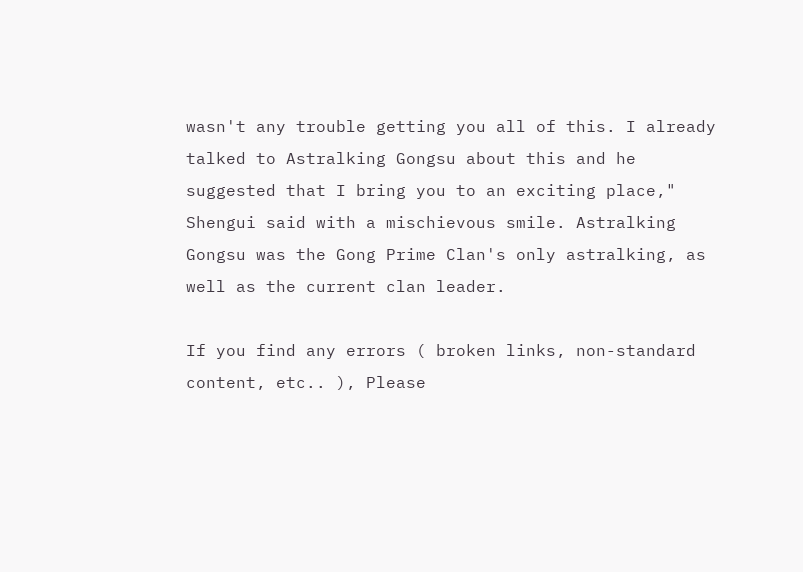wasn't any trouble getting you all of this. I already talked to Astralking Gongsu about this and he suggested that I bring you to an exciting place," Shengui said with a mischievous smile. Astralking Gongsu was the Gong Prime Clan's only astralking, as well as the current clan leader.

If you find any errors ( broken links, non-standard content, etc.. ), Please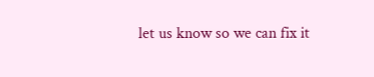let us know so we can fix it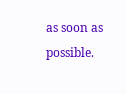as soon as possible.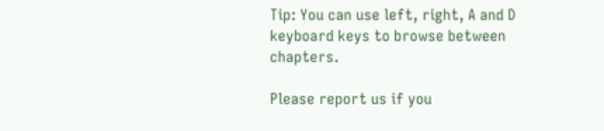Tip: You can use left, right, A and D keyboard keys to browse between chapters.

Please report us if you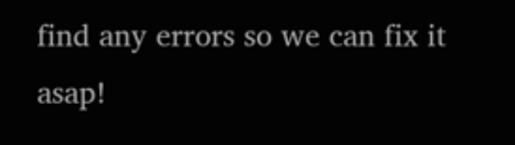find any errors so we can fix it asap!